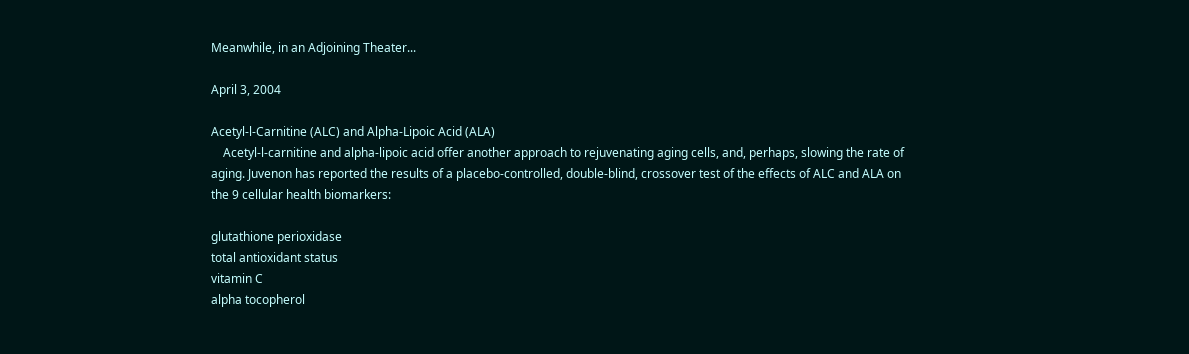Meanwhile, in an Adjoining Theater...

April 3, 2004

Acetyl-l-Carnitine (ALC) and Alpha-Lipoic Acid (ALA)
    Acetyl-l-carnitine and alpha-lipoic acid offer another approach to rejuvenating aging cells, and, perhaps, slowing the rate of aging. Juvenon has reported the results of a placebo-controlled, double-blind, crossover test of the effects of ALC and ALA on the 9 cellular health biomarkers:

glutathione perioxidase
total antioxidant status
vitamin C
alpha tocopherol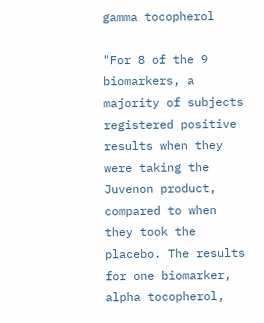gamma tocopherol

"For 8 of the 9 biomarkers, a majority of subjects registered positive results when they were taking the Juvenon product, compared to when they took the placebo. The results for one biomarker, alpha tocopherol,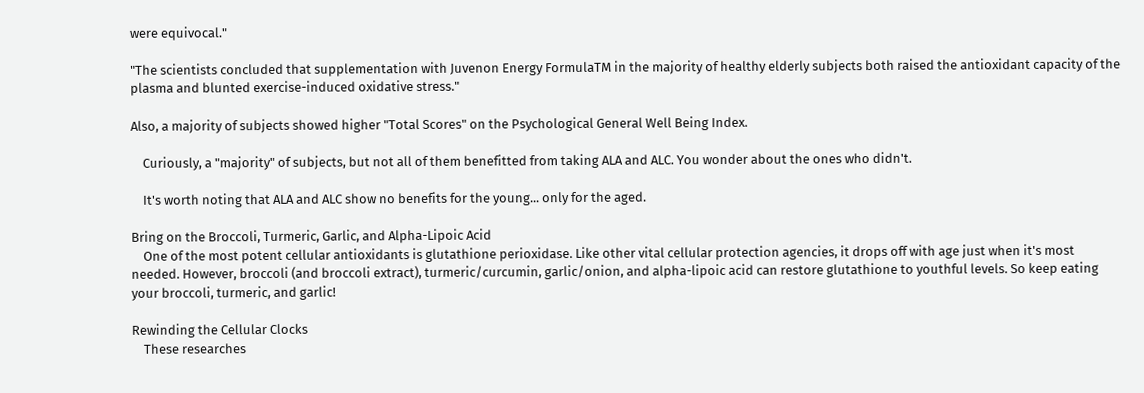were equivocal."

"The scientists concluded that supplementation with Juvenon Energy FormulaTM in the majority of healthy elderly subjects both raised the antioxidant capacity of the plasma and blunted exercise-induced oxidative stress."

Also, a majority of subjects showed higher "Total Scores" on the Psychological General Well Being Index.

    Curiously, a "majority" of subjects, but not all of them benefitted from taking ALA and ALC. You wonder about the ones who didn't.

    It's worth noting that ALA and ALC show no benefits for the young... only for the aged.

Bring on the Broccoli, Turmeric, Garlic, and Alpha-Lipoic Acid
    One of the most potent cellular antioxidants is glutathione perioxidase. Like other vital cellular protection agencies, it drops off with age just when it's most needed. However, broccoli (and broccoli extract), turmeric/curcumin, garlic/onion, and alpha-lipoic acid can restore glutathione to youthful levels. So keep eating your broccoli, turmeric, and garlic!

Rewinding the Cellular Clocks
    These researches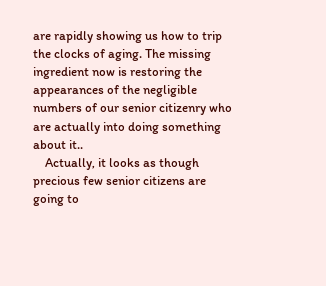are rapidly showing us how to trip the clocks of aging. The missing ingredient now is restoring the appearances of the negligible numbers of our senior citizenry who are actually into doing something about it..
    Actually, it looks as though precious few senior citizens are going to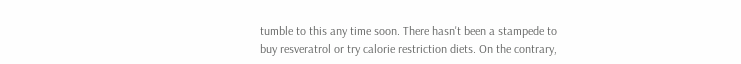tumble to this any time soon. There hasn't been a stampede to buy resveratrol or try calorie restriction diets. On the contrary,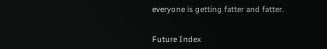everyone is getting fatter and fatter.


Future Index